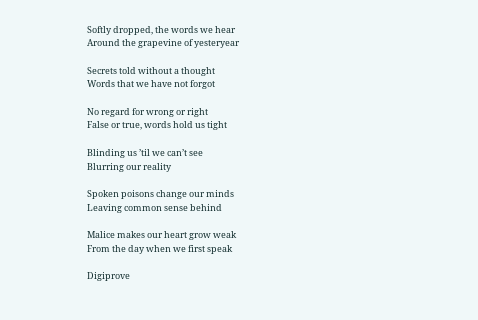Softly dropped, the words we hear
Around the grapevine of yesteryear

Secrets told without a thought
Words that we have not forgot

No regard for wrong or right
False or true, words hold us tight

Blinding us ’til we can’t see
Blurring our reality

Spoken poisons change our minds
Leaving common sense behind

Malice makes our heart grow weak
From the day when we first speak

Digiprove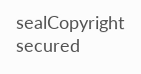sealCopyright secured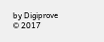by Digiprove © 2017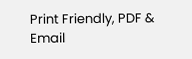Print Friendly, PDF & Email